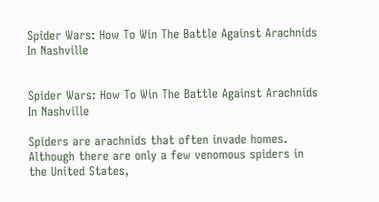Spider Wars: How To Win The Battle Against Arachnids In Nashville


Spider Wars: How To Win The Battle Against Arachnids In Nashville

Spiders are arachnids that often invade homes. Although there are only a few venomous spiders in the United States,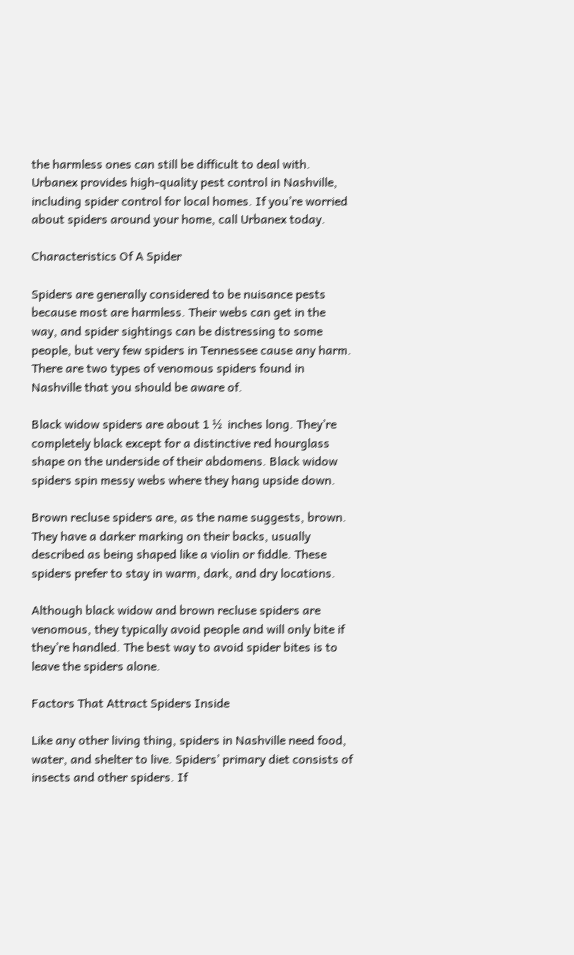the harmless ones can still be difficult to deal with. Urbanex provides high-quality pest control in Nashville, including spider control for local homes. If you’re worried about spiders around your home, call Urbanex today.

Characteristics Of A Spider

Spiders are generally considered to be nuisance pests because most are harmless. Their webs can get in the way, and spider sightings can be distressing to some people, but very few spiders in Tennessee cause any harm. There are two types of venomous spiders found in Nashville that you should be aware of.

Black widow spiders are about 1 ½  inches long. They’re completely black except for a distinctive red hourglass shape on the underside of their abdomens. Black widow spiders spin messy webs where they hang upside down.

Brown recluse spiders are, as the name suggests, brown. They have a darker marking on their backs, usually described as being shaped like a violin or fiddle. These spiders prefer to stay in warm, dark, and dry locations.

Although black widow and brown recluse spiders are venomous, they typically avoid people and will only bite if they’re handled. The best way to avoid spider bites is to leave the spiders alone.

Factors That Attract Spiders Inside

Like any other living thing, spiders in Nashville need food, water, and shelter to live. Spiders’ primary diet consists of insects and other spiders. If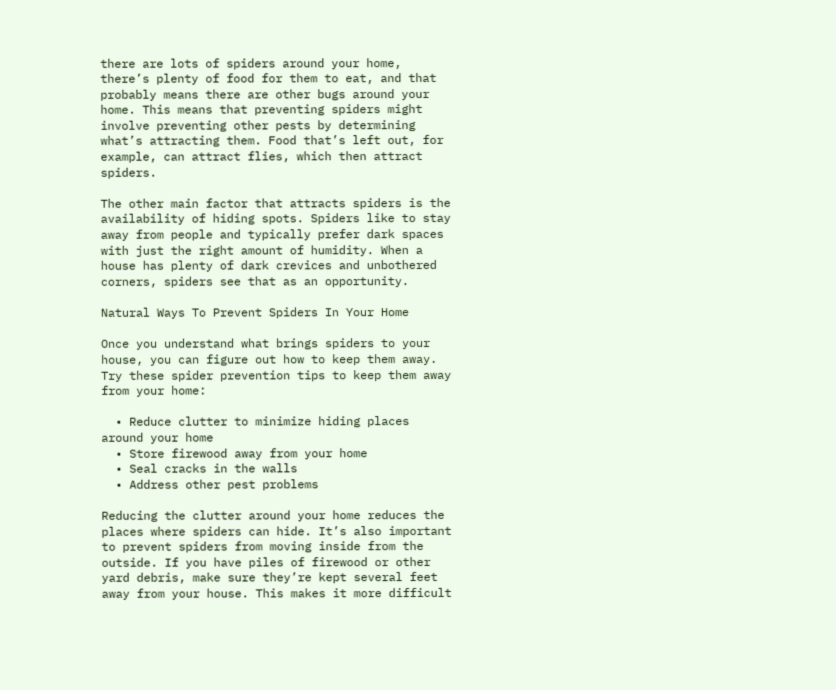there are lots of spiders around your home, there’s plenty of food for them to eat, and that probably means there are other bugs around your home. This means that preventing spiders might involve preventing other pests by determining what’s attracting them. Food that’s left out, for example, can attract flies, which then attract spiders.

The other main factor that attracts spiders is the availability of hiding spots. Spiders like to stay away from people and typically prefer dark spaces with just the right amount of humidity. When a house has plenty of dark crevices and unbothered corners, spiders see that as an opportunity.

Natural Ways To Prevent Spiders In Your Home

Once you understand what brings spiders to your house, you can figure out how to keep them away. Try these spider prevention tips to keep them away from your home:

  • Reduce clutter to minimize hiding places around your home
  • Store firewood away from your home
  • Seal cracks in the walls
  • Address other pest problems

Reducing the clutter around your home reduces the places where spiders can hide. It’s also important to prevent spiders from moving inside from the outside. If you have piles of firewood or other yard debris, make sure they’re kept several feet away from your house. This makes it more difficult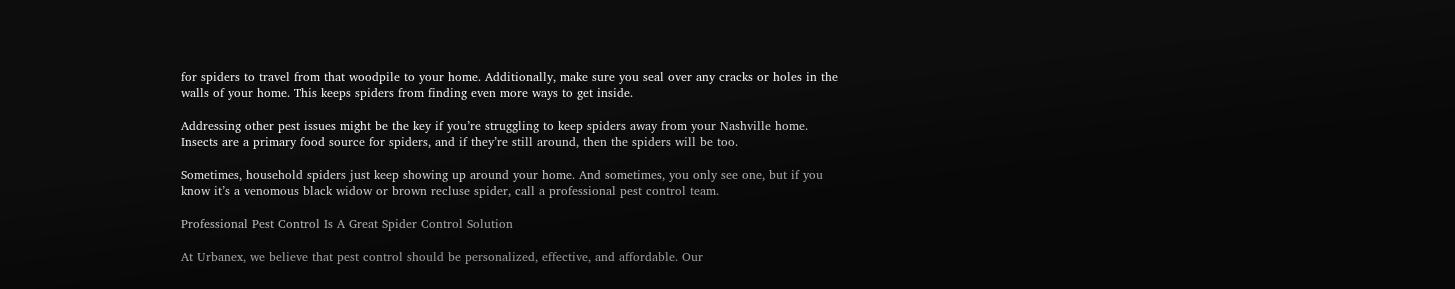for spiders to travel from that woodpile to your home. Additionally, make sure you seal over any cracks or holes in the walls of your home. This keeps spiders from finding even more ways to get inside.

Addressing other pest issues might be the key if you’re struggling to keep spiders away from your Nashville home. Insects are a primary food source for spiders, and if they’re still around, then the spiders will be too.

Sometimes, household spiders just keep showing up around your home. And sometimes, you only see one, but if you know it’s a venomous black widow or brown recluse spider, call a professional pest control team.

Professional Pest Control Is A Great Spider Control Solution

At Urbanex, we believe that pest control should be personalized, effective, and affordable. Our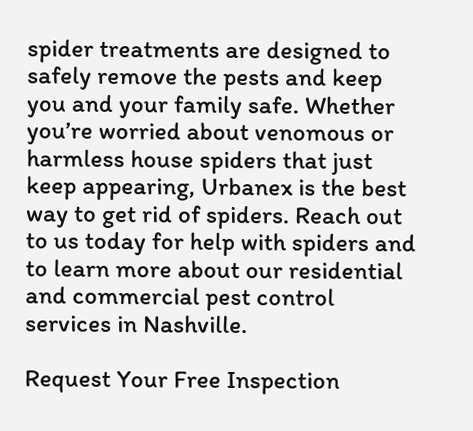spider treatments are designed to safely remove the pests and keep you and your family safe. Whether you’re worried about venomous or harmless house spiders that just keep appearing, Urbanex is the best way to get rid of spiders. Reach out to us today for help with spiders and to learn more about our residential and commercial pest control services in Nashville.

Request Your Free Inspection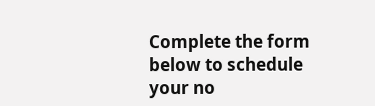Complete the form below to schedule your no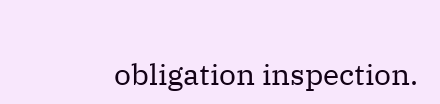obligation inspection.